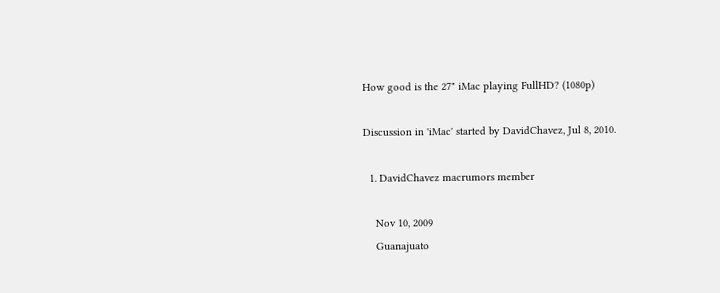How good is the 27" iMac playing FullHD? (1080p)

Discussion in 'iMac' started by DavidChavez, Jul 8, 2010.

  1. DavidChavez macrumors member

    Nov 10, 2009
    Guanajuato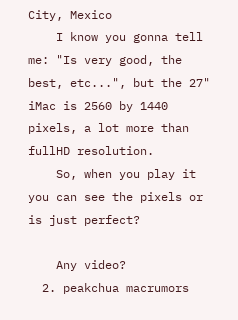City, Mexico
    I know you gonna tell me: "Is very good, the best, etc...", but the 27" iMac is 2560 by 1440 pixels, a lot more than fullHD resolution.
    So, when you play it you can see the pixels or is just perfect?

    Any video?
  2. peakchua macrumors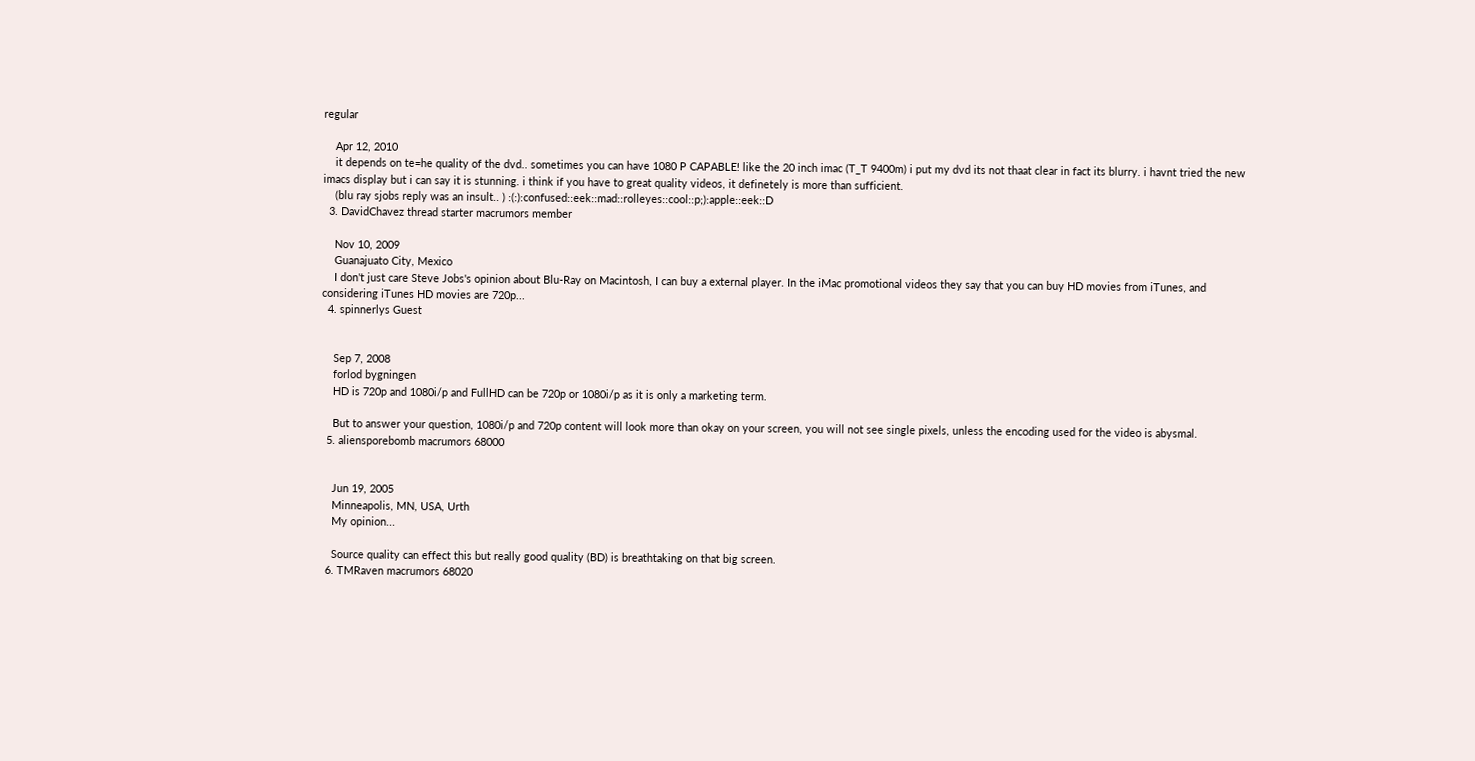regular

    Apr 12, 2010
    it depends on te=he quality of the dvd.. sometimes you can have 1080 P CAPABLE! like the 20 inch imac (T_T 9400m) i put my dvd its not thaat clear in fact its blurry. i havnt tried the new imacs display but i can say it is stunning. i think if you have to great quality videos, it definetely is more than sufficient.
    (blu ray sjobs reply was an insult.. ) :(:):confused::eek::mad::rolleyes::cool::p;):apple::eek::D
  3. DavidChavez thread starter macrumors member

    Nov 10, 2009
    Guanajuato City, Mexico
    I don't just care Steve Jobs's opinion about Blu-Ray on Macintosh, I can buy a external player. In the iMac promotional videos they say that you can buy HD movies from iTunes, and considering iTunes HD movies are 720p...
  4. spinnerlys Guest


    Sep 7, 2008
    forlod bygningen
    HD is 720p and 1080i/p and FullHD can be 720p or 1080i/p as it is only a marketing term.

    But to answer your question, 1080i/p and 720p content will look more than okay on your screen, you will not see single pixels, unless the encoding used for the video is abysmal.
  5. aliensporebomb macrumors 68000


    Jun 19, 2005
    Minneapolis, MN, USA, Urth
    My opinion...

    Source quality can effect this but really good quality (BD) is breathtaking on that big screen.
  6. TMRaven macrumors 68020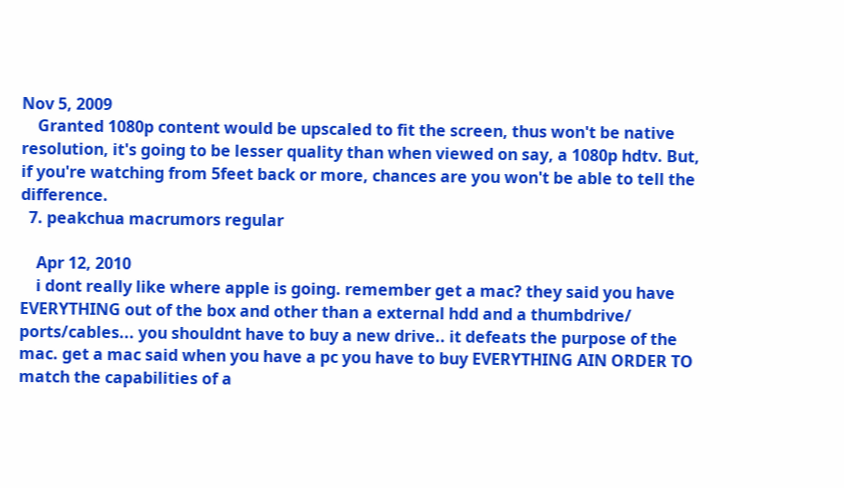Nov 5, 2009
    Granted 1080p content would be upscaled to fit the screen, thus won't be native resolution, it's going to be lesser quality than when viewed on say, a 1080p hdtv. But, if you're watching from 5feet back or more, chances are you won't be able to tell the difference.
  7. peakchua macrumors regular

    Apr 12, 2010
    i dont really like where apple is going. remember get a mac? they said you have EVERYTHING out of the box and other than a external hdd and a thumbdrive/ ports/cables... you shouldnt have to buy a new drive.. it defeats the purpose of the mac. get a mac said when you have a pc you have to buy EVERYTHING AIN ORDER TO match the capabilities of a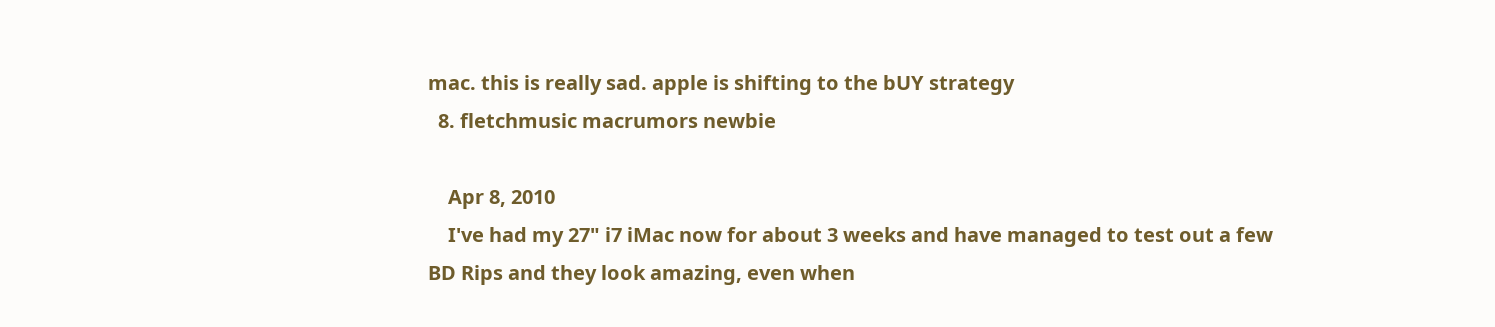mac. this is really sad. apple is shifting to the bUY strategy
  8. fletchmusic macrumors newbie

    Apr 8, 2010
    I've had my 27" i7 iMac now for about 3 weeks and have managed to test out a few BD Rips and they look amazing, even when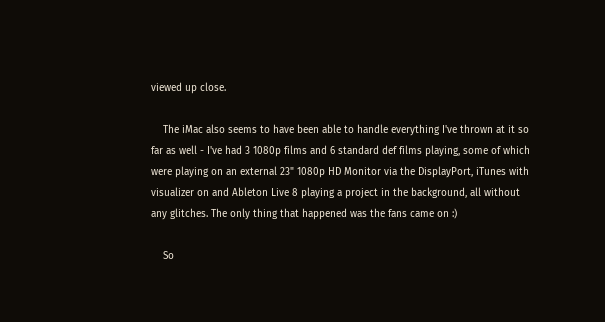viewed up close.

    The iMac also seems to have been able to handle everything I've thrown at it so far as well - I've had 3 1080p films and 6 standard def films playing, some of which were playing on an external 23" 1080p HD Monitor via the DisplayPort, iTunes with visualizer on and Ableton Live 8 playing a project in the background, all without any glitches. The only thing that happened was the fans came on :)

    So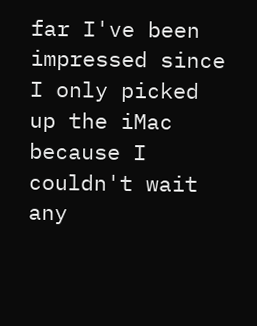far I've been impressed since I only picked up the iMac because I couldn't wait any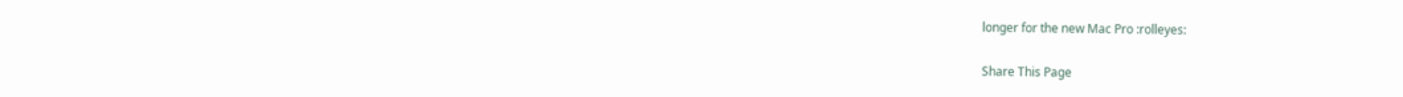longer for the new Mac Pro :rolleyes:

Share This Page